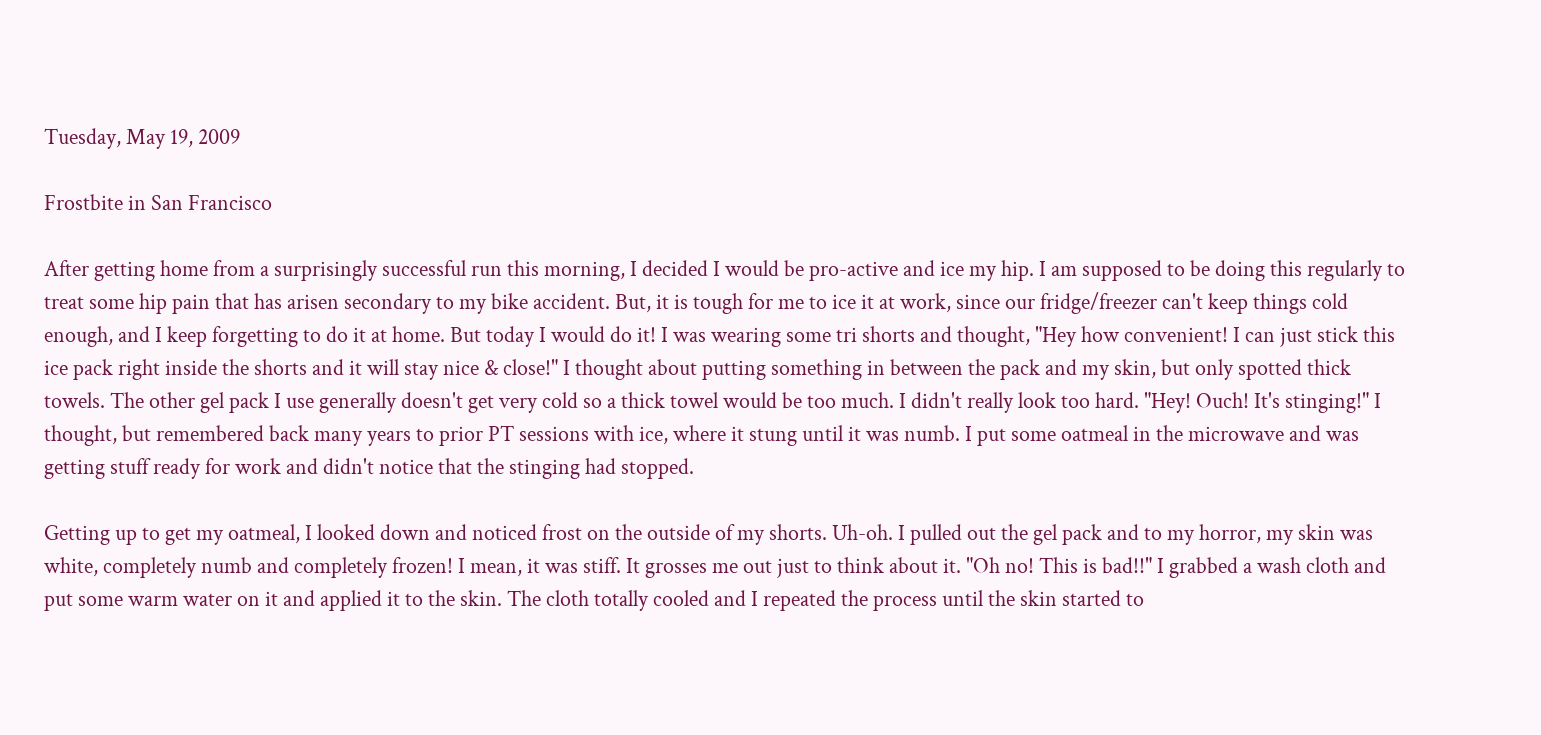Tuesday, May 19, 2009

Frostbite in San Francisco

After getting home from a surprisingly successful run this morning, I decided I would be pro-active and ice my hip. I am supposed to be doing this regularly to treat some hip pain that has arisen secondary to my bike accident. But, it is tough for me to ice it at work, since our fridge/freezer can't keep things cold enough, and I keep forgetting to do it at home. But today I would do it! I was wearing some tri shorts and thought, "Hey how convenient! I can just stick this ice pack right inside the shorts and it will stay nice & close!" I thought about putting something in between the pack and my skin, but only spotted thick towels. The other gel pack I use generally doesn't get very cold so a thick towel would be too much. I didn't really look too hard. "Hey! Ouch! It's stinging!" I thought, but remembered back many years to prior PT sessions with ice, where it stung until it was numb. I put some oatmeal in the microwave and was getting stuff ready for work and didn't notice that the stinging had stopped.

Getting up to get my oatmeal, I looked down and noticed frost on the outside of my shorts. Uh-oh. I pulled out the gel pack and to my horror, my skin was white, completely numb and completely frozen! I mean, it was stiff. It grosses me out just to think about it. "Oh no! This is bad!!" I grabbed a wash cloth and put some warm water on it and applied it to the skin. The cloth totally cooled and I repeated the process until the skin started to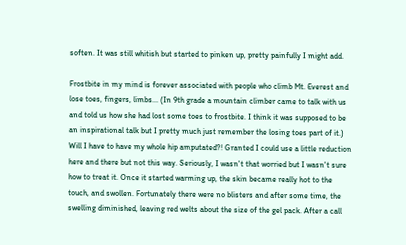soften. It was still whitish but started to pinken up, pretty painfully I might add.

Frostbite in my mind is forever associated with people who climb Mt. Everest and lose toes, fingers, limbs... (In 9th grade a mountain climber came to talk with us and told us how she had lost some toes to frostbite. I think it was supposed to be an inspirational talk but I pretty much just remember the losing toes part of it.) Will I have to have my whole hip amputated?! Granted I could use a little reduction here and there but not this way. Seriously, I wasn't that worried but I wasn't sure how to treat it. Once it started warming up, the skin became really hot to the touch, and swollen. Fortunately there were no blisters and after some time, the swelling diminished, leaving red welts about the size of the gel pack. After a call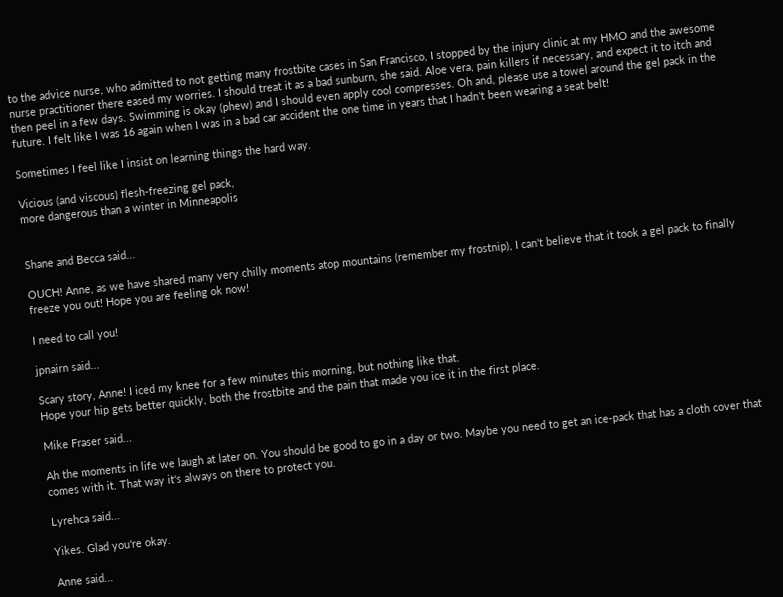to the advice nurse, who admitted to not getting many frostbite cases in San Francisco, I stopped by the injury clinic at my HMO and the awesome nurse practitioner there eased my worries. I should treat it as a bad sunburn, she said. Aloe vera, pain killers if necessary, and expect it to itch and then peel in a few days. Swimming is okay (phew) and I should even apply cool compresses. Oh and, please use a towel around the gel pack in the future. I felt like I was 16 again when I was in a bad car accident the one time in years that I hadn't been wearing a seat belt!

Sometimes I feel like I insist on learning things the hard way.

Vicious (and viscous) flesh-freezing gel pack,
more dangerous than a winter in Minneapolis


Shane and Becca said...

OUCH! Anne, as we have shared many very chilly moments atop mountains (remember my frostnip), I can't believe that it took a gel pack to finally freeze you out! Hope you are feeling ok now!

I need to call you!

jpnairn said...

Scary story, Anne! I iced my knee for a few minutes this morning, but nothing like that.
Hope your hip gets better quickly, both the frostbite and the pain that made you ice it in the first place.

Mike Fraser said...

Ah the moments in life we laugh at later on. You should be good to go in a day or two. Maybe you need to get an ice-pack that has a cloth cover that comes with it. That way it's always on there to protect you.

Lyrehca said...

Yikes. Glad you're okay.

Anne said...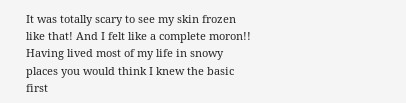It was totally scary to see my skin frozen like that! And I felt like a complete moron!! Having lived most of my life in snowy places you would think I knew the basic first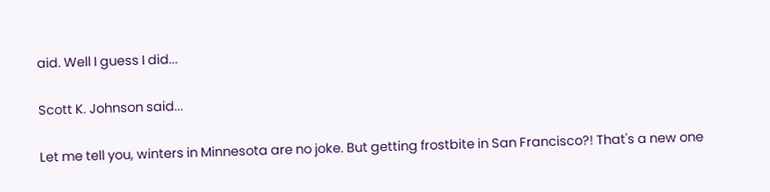aid. Well I guess I did...

Scott K. Johnson said...

Let me tell you, winters in Minnesota are no joke. But getting frostbite in San Francisco?! That's a new one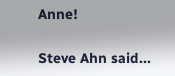Anne!

Steve Ahn said...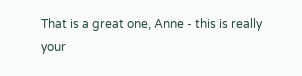That is a great one, Anne - this is really your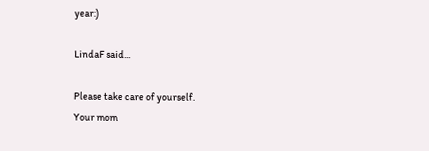year:)

LindaF said...

Please take care of yourself.
Your mom